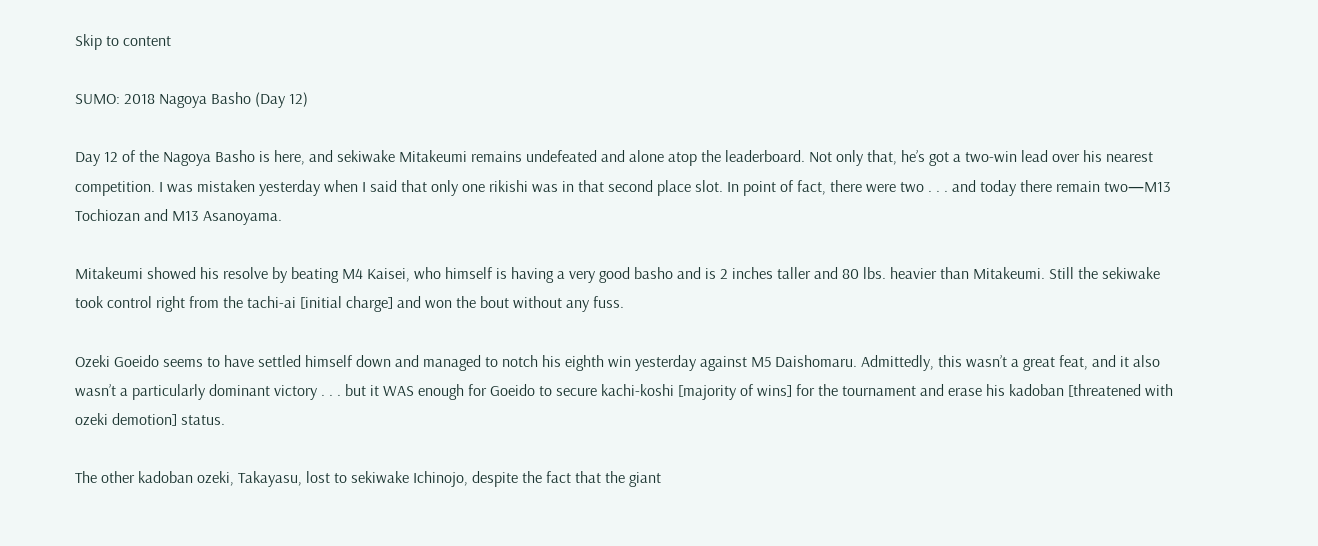Skip to content

SUMO: 2018 Nagoya Basho (Day 12)

Day 12 of the Nagoya Basho is here, and sekiwake Mitakeumi remains undefeated and alone atop the leaderboard. Not only that, he’s got a two-win lead over his nearest competition. I was mistaken yesterday when I said that only one rikishi was in that second place slot. In point of fact, there were two . . . and today there remain two—M13 Tochiozan and M13 Asanoyama.

Mitakeumi showed his resolve by beating M4 Kaisei, who himself is having a very good basho and is 2 inches taller and 80 lbs. heavier than Mitakeumi. Still the sekiwake took control right from the tachi-ai [initial charge] and won the bout without any fuss.

Ozeki Goeido seems to have settled himself down and managed to notch his eighth win yesterday against M5 Daishomaru. Admittedly, this wasn’t a great feat, and it also wasn’t a particularly dominant victory . . . but it WAS enough for Goeido to secure kachi-koshi [majority of wins] for the tournament and erase his kadoban [threatened with ozeki demotion] status.

The other kadoban ozeki, Takayasu, lost to sekiwake Ichinojo, despite the fact that the giant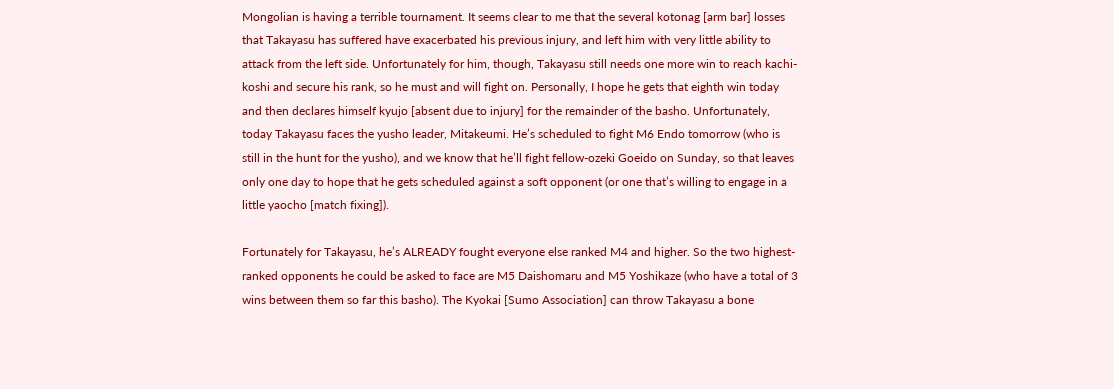Mongolian is having a terrible tournament. It seems clear to me that the several kotonag [arm bar] losses that Takayasu has suffered have exacerbated his previous injury, and left him with very little ability to attack from the left side. Unfortunately for him, though, Takayasu still needs one more win to reach kachi-koshi and secure his rank, so he must and will fight on. Personally, I hope he gets that eighth win today and then declares himself kyujo [absent due to injury] for the remainder of the basho. Unfortunately, today Takayasu faces the yusho leader, Mitakeumi. He’s scheduled to fight M6 Endo tomorrow (who is still in the hunt for the yusho), and we know that he’ll fight fellow-ozeki Goeido on Sunday, so that leaves only one day to hope that he gets scheduled against a soft opponent (or one that’s willing to engage in a little yaocho [match fixing]).

Fortunately for Takayasu, he’s ALREADY fought everyone else ranked M4 and higher. So the two highest-ranked opponents he could be asked to face are M5 Daishomaru and M5 Yoshikaze (who have a total of 3 wins between them so far this basho). The Kyokai [Sumo Association] can throw Takayasu a bone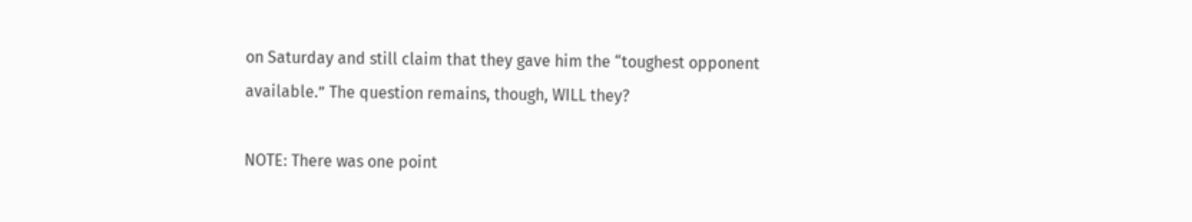on Saturday and still claim that they gave him the “toughest opponent available.” The question remains, though, WILL they?

NOTE: There was one point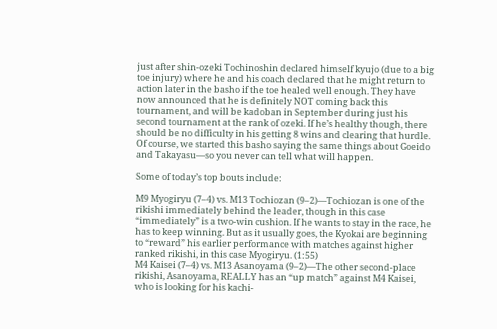just after shin-ozeki Tochinoshin declared himself kyujo (due to a big toe injury) where he and his coach declared that he might return to action later in the basho if the toe healed well enough. They have now announced that he is definitely NOT coming back this tournament, and will be kadoban in September during just his second tournament at the rank of ozeki. If he’s healthy though, there should be no difficulty in his getting 8 wins and clearing that hurdle. Of course, we started this basho saying the same things about Goeido and Takayasu—so you never can tell what will happen.

Some of today’s top bouts include:

M9 Myogiryu (7–4) vs. M13 Tochiozan (9–2)—Tochiozan is one of the rikishi immediately behind the leader, though in this case “immediately” is a two-win cushion. If he wants to stay in the race, he has to keep winning. But as it usually goes, the Kyokai are beginning to “reward” his earlier performance with matches against higher ranked rikishi, in this case Myogiryu. (1:55)
M4 Kaisei (7–4) vs. M13 Asanoyama (9–2)—The other second-place rikishi, Asanoyama, REALLY has an “up match” against M4 Kaisei, who is looking for his kachi-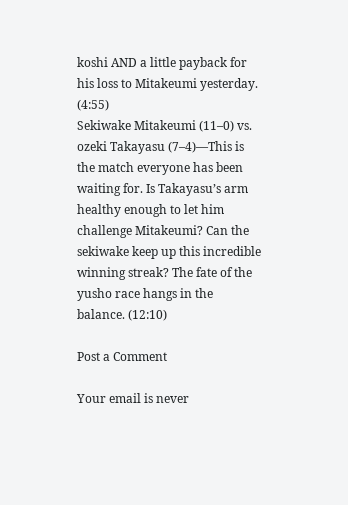koshi AND a little payback for his loss to Mitakeumi yesterday. (4:55)
Sekiwake Mitakeumi (11–0) vs. ozeki Takayasu (7–4)—This is the match everyone has been waiting for. Is Takayasu’s arm healthy enough to let him challenge Mitakeumi? Can the sekiwake keep up this incredible winning streak? The fate of the yusho race hangs in the balance. (12:10)

Post a Comment

Your email is never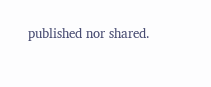published nor shared.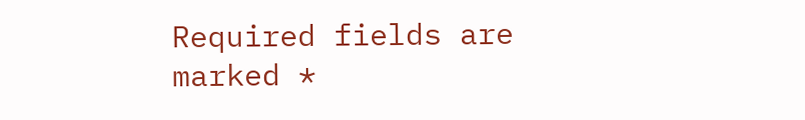Required fields are marked *